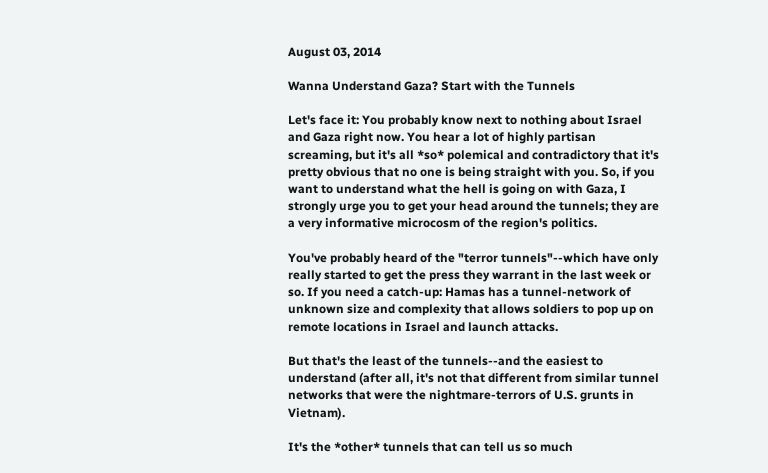August 03, 2014

Wanna Understand Gaza? Start with the Tunnels

Let's face it: You probably know next to nothing about Israel and Gaza right now. You hear a lot of highly partisan screaming, but it's all *so* polemical and contradictory that it's pretty obvious that no one is being straight with you. So, if you want to understand what the hell is going on with Gaza, I strongly urge you to get your head around the tunnels; they are a very informative microcosm of the region's politics.

You've probably heard of the "terror tunnels"--which have only really started to get the press they warrant in the last week or so. If you need a catch-up: Hamas has a tunnel-network of unknown size and complexity that allows soldiers to pop up on remote locations in Israel and launch attacks.

But that's the least of the tunnels--and the easiest to understand (after all, it's not that different from similar tunnel networks that were the nightmare-terrors of U.S. grunts in Vietnam).

It's the *other* tunnels that can tell us so much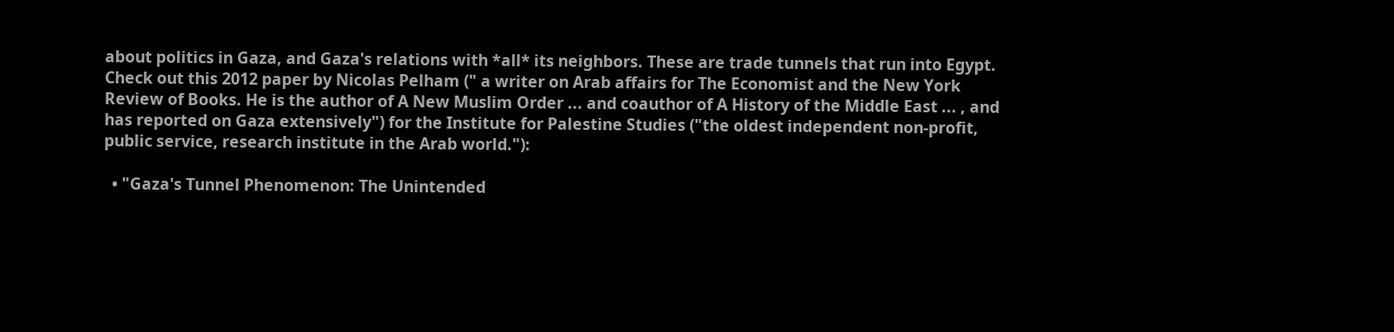about politics in Gaza, and Gaza's relations with *all* its neighbors. These are trade tunnels that run into Egypt. Check out this 2012 paper by Nicolas Pelham (" a writer on Arab affairs for The Economist and the New York Review of Books. He is the author of A New Muslim Order ... and coauthor of A History of the Middle East ... , and has reported on Gaza extensively") for the Institute for Palestine Studies ("the oldest independent non-profit, public service, research institute in the Arab world."):

  • "Gaza's Tunnel Phenomenon: The Unintended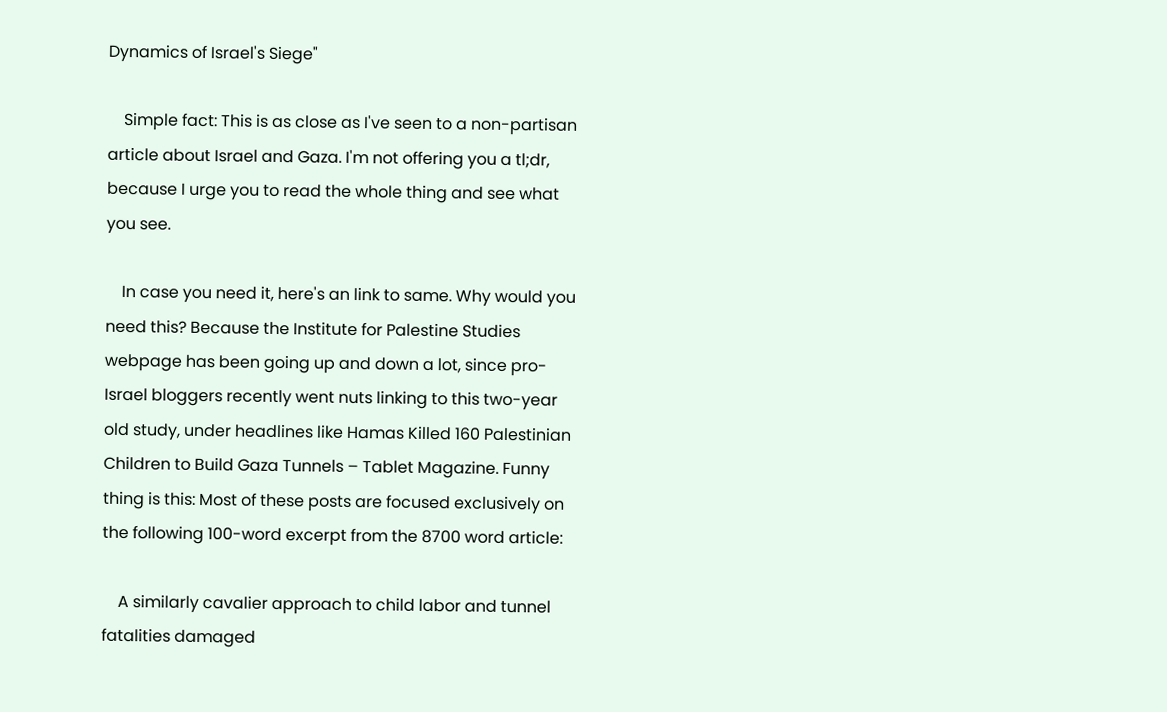Dynamics of Israel's Siege"

    Simple fact: This is as close as I've seen to a non-partisan article about Israel and Gaza. I'm not offering you a tl;dr, because I urge you to read the whole thing and see what you see.

    In case you need it, here's an link to same. Why would you need this? Because the Institute for Palestine Studies webpage has been going up and down a lot, since pro-Israel bloggers recently went nuts linking to this two-year old study, under headlines like Hamas Killed 160 Palestinian Children to Build Gaza Tunnels – Tablet Magazine. Funny thing is this: Most of these posts are focused exclusively on the following 100-word excerpt from the 8700 word article:

    A similarly cavalier approach to child labor and tunnel fatalities damaged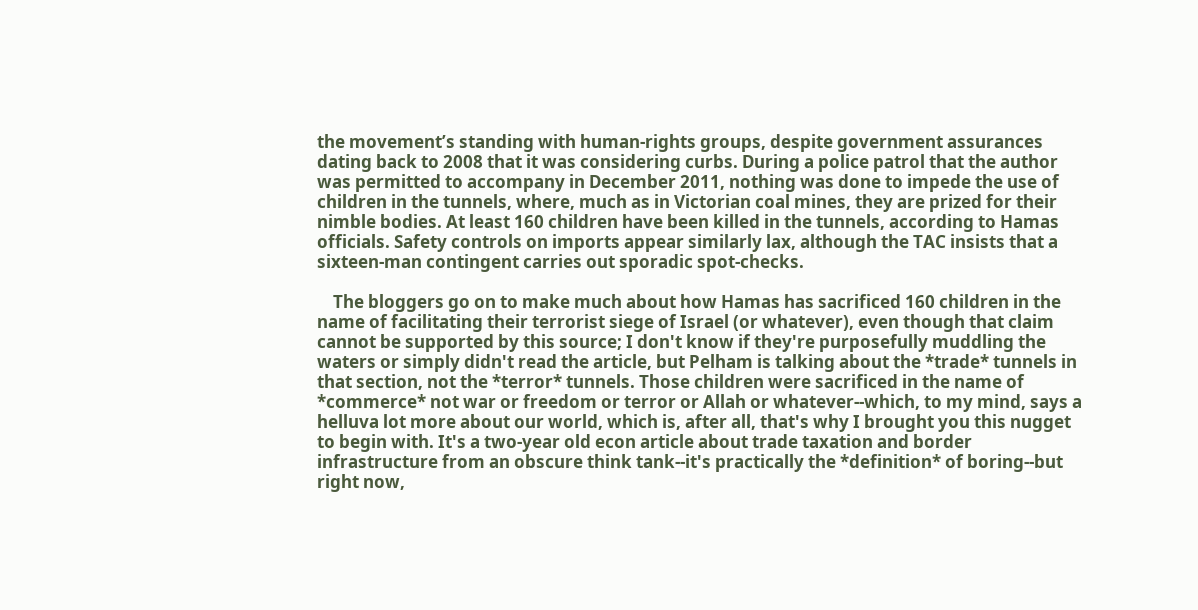the movement’s standing with human-rights groups, despite government assurances dating back to 2008 that it was considering curbs. During a police patrol that the author was permitted to accompany in December 2011, nothing was done to impede the use of children in the tunnels, where, much as in Victorian coal mines, they are prized for their nimble bodies. At least 160 children have been killed in the tunnels, according to Hamas officials. Safety controls on imports appear similarly lax, although the TAC insists that a sixteen-man contingent carries out sporadic spot-checks.

    The bloggers go on to make much about how Hamas has sacrificed 160 children in the name of facilitating their terrorist siege of Israel (or whatever), even though that claim cannot be supported by this source; I don't know if they're purposefully muddling the waters or simply didn't read the article, but Pelham is talking about the *trade* tunnels in that section, not the *terror* tunnels. Those children were sacrificed in the name of *commerce* not war or freedom or terror or Allah or whatever--which, to my mind, says a helluva lot more about our world, which is, after all, that's why I brought you this nugget to begin with. It's a two-year old econ article about trade taxation and border infrastructure from an obscure think tank--it's practically the *definition* of boring--but right now,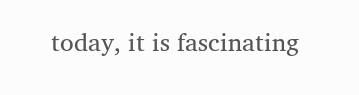today, it is fascinating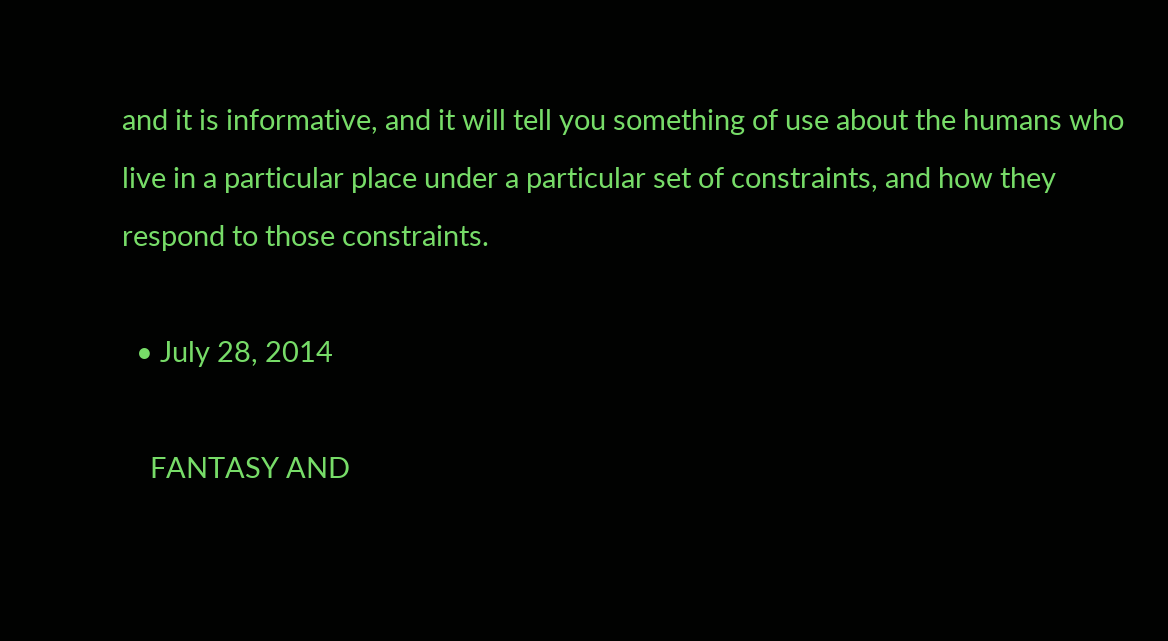and it is informative, and it will tell you something of use about the humans who live in a particular place under a particular set of constraints, and how they respond to those constraints.

  • July 28, 2014

    FANTASY AND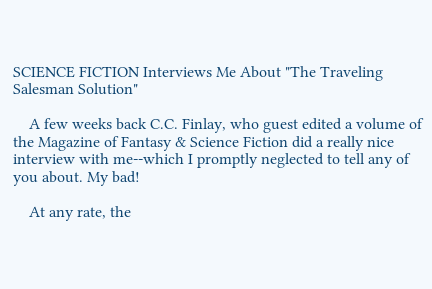SCIENCE FICTION Interviews Me About "The Traveling Salesman Solution"

    A few weeks back C.C. Finlay, who guest edited a volume of the Magazine of Fantasy & Science Fiction did a really nice interview with me--which I promptly neglected to tell any of you about. My bad!

    At any rate, the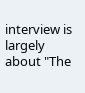interview is largely about "The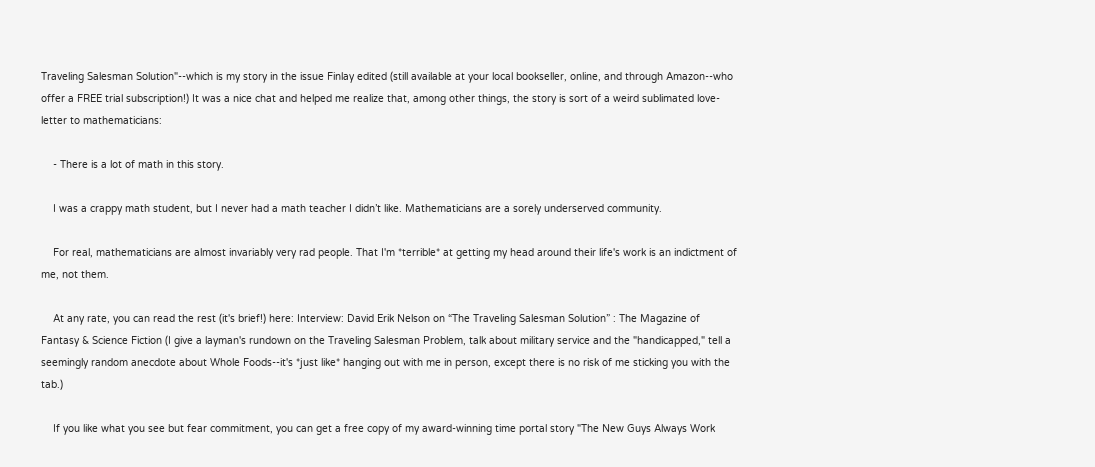Traveling Salesman Solution"--which is my story in the issue Finlay edited (still available at your local bookseller, online, and through Amazon--who offer a FREE trial subscription!) It was a nice chat and helped me realize that, among other things, the story is sort of a weird sublimated love-letter to mathematicians:

    - There is a lot of math in this story.

    I was a crappy math student, but I never had a math teacher I didn’t like. Mathematicians are a sorely underserved community.

    For real, mathematicians are almost invariably very rad people. That I'm *terrible* at getting my head around their life's work is an indictment of me, not them.

    At any rate, you can read the rest (it's brief!) here: Interview: David Erik Nelson on “The Traveling Salesman Solution” : The Magazine of Fantasy & Science Fiction (I give a layman's rundown on the Traveling Salesman Problem, talk about military service and the "handicapped," tell a seemingly random anecdote about Whole Foods--it's *just like* hanging out with me in person, except there is no risk of me sticking you with the tab.)

    If you like what you see but fear commitment, you can get a free copy of my award-winning time portal story "The New Guys Always Work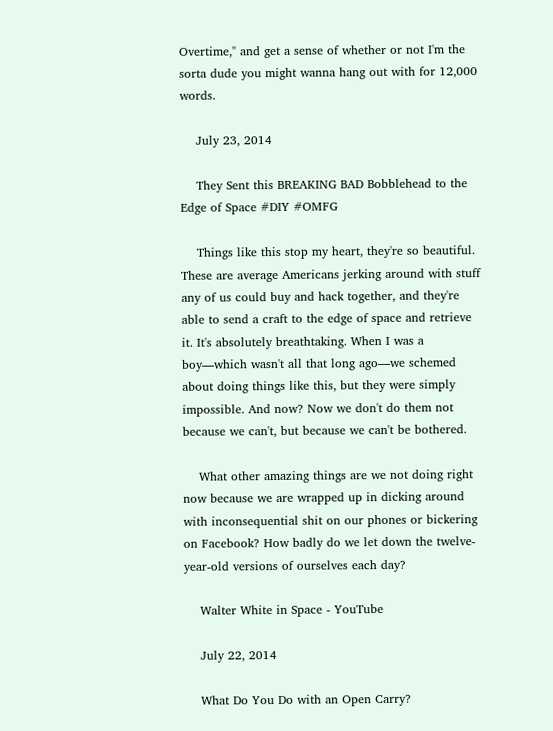Overtime," and get a sense of whether or not I'm the sorta dude you might wanna hang out with for 12,000 words.

    July 23, 2014

    They Sent this BREAKING BAD Bobblehead to the Edge of Space #DIY #OMFG

    Things like this stop my heart, they're so beautiful. These are average Americans jerking around with stuff any of us could buy and hack together, and they're able to send a craft to the edge of space and retrieve it. It's absolutely breathtaking. When I was a boy—which wasn't all that long ago—we schemed about doing things like this, but they were simply impossible. And now? Now we don't do them not because we can't, but because we can't be bothered.

    What other amazing things are we not doing right now because we are wrapped up in dicking around with inconsequential shit on our phones or bickering on Facebook? How badly do we let down the twelve-year-old versions of ourselves each day?

    Walter White in Space - YouTube

    July 22, 2014

    What Do You Do with an Open Carry?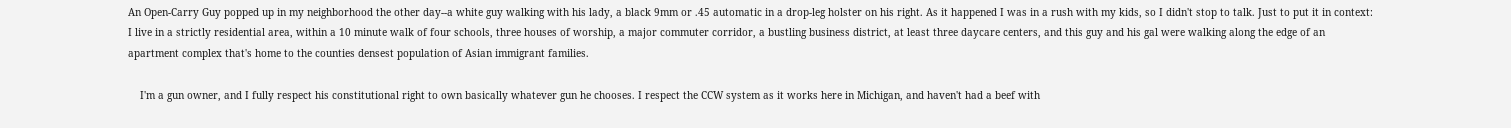An Open-Carry Guy popped up in my neighborhood the other day--a white guy walking with his lady, a black 9mm or .45 automatic in a drop-leg holster on his right. As it happened I was in a rush with my kids, so I didn't stop to talk. Just to put it in context: I live in a strictly residential area, within a 10 minute walk of four schools, three houses of worship, a major commuter corridor, a bustling business district, at least three daycare centers, and this guy and his gal were walking along the edge of an apartment complex that's home to the counties densest population of Asian immigrant families.

    I'm a gun owner, and I fully respect his constitutional right to own basically whatever gun he chooses. I respect the CCW system as it works here in Michigan, and haven't had a beef with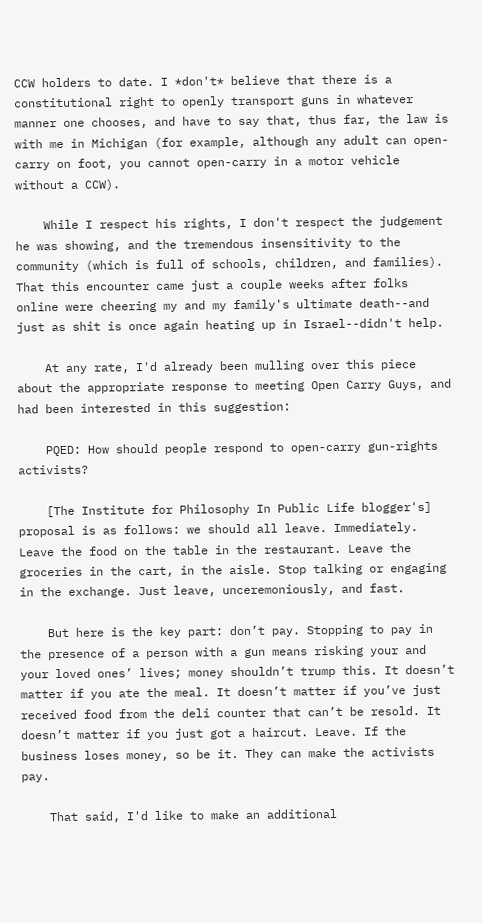CCW holders to date. I *don't* believe that there is a constitutional right to openly transport guns in whatever manner one chooses, and have to say that, thus far, the law is with me in Michigan (for example, although any adult can open-carry on foot, you cannot open-carry in a motor vehicle without a CCW).

    While I respect his rights, I don't respect the judgement he was showing, and the tremendous insensitivity to the community (which is full of schools, children, and families). That this encounter came just a couple weeks after folks online were cheering my and my family's ultimate death--and just as shit is once again heating up in Israel--didn't help.

    At any rate, I'd already been mulling over this piece about the appropriate response to meeting Open Carry Guys, and had been interested in this suggestion:

    PQED: How should people respond to open-carry gun-rights activists?

    [The Institute for Philosophy In Public Life blogger's] proposal is as follows: we should all leave. Immediately. Leave the food on the table in the restaurant. Leave the groceries in the cart, in the aisle. Stop talking or engaging in the exchange. Just leave, unceremoniously, and fast.

    But here is the key part: don’t pay. Stopping to pay in the presence of a person with a gun means risking your and your loved ones’ lives; money shouldn’t trump this. It doesn’t matter if you ate the meal. It doesn’t matter if you’ve just received food from the deli counter that can’t be resold. It doesn’t matter if you just got a haircut. Leave. If the business loses money, so be it. They can make the activists pay.

    That said, I'd like to make an additional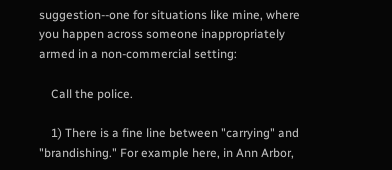suggestion--one for situations like mine, where you happen across someone inappropriately armed in a non-commercial setting:

    Call the police.

    1) There is a fine line between "carrying" and "brandishing." For example here, in Ann Arbor,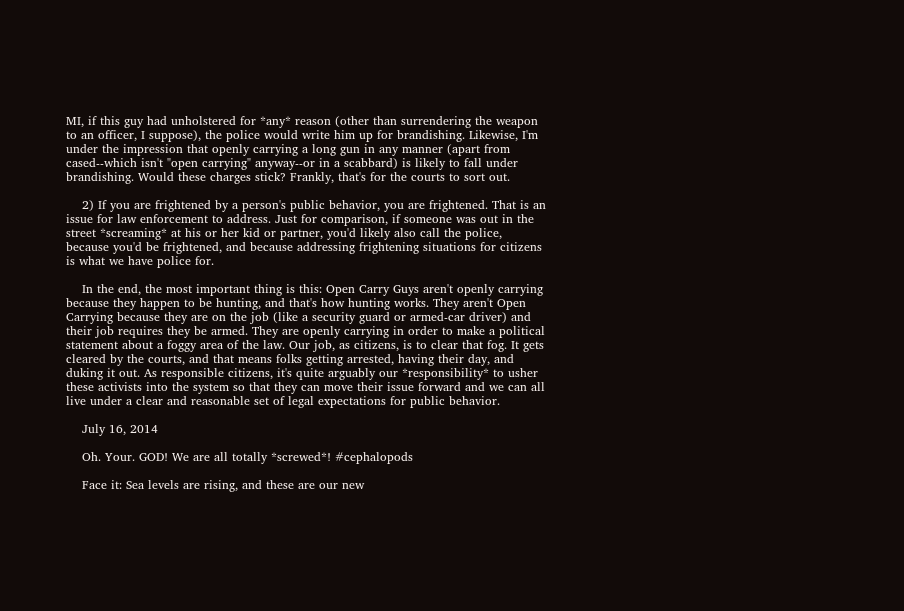MI, if this guy had unholstered for *any* reason (other than surrendering the weapon to an officer, I suppose), the police would write him up for brandishing. Likewise, I'm under the impression that openly carrying a long gun in any manner (apart from cased--which isn't "open carrying" anyway--or in a scabbard) is likely to fall under brandishing. Would these charges stick? Frankly, that's for the courts to sort out.

    2) If you are frightened by a person's public behavior, you are frightened. That is an issue for law enforcement to address. Just for comparison, if someone was out in the street *screaming* at his or her kid or partner, you'd likely also call the police, because you'd be frightened, and because addressing frightening situations for citizens is what we have police for.

    In the end, the most important thing is this: Open Carry Guys aren't openly carrying because they happen to be hunting, and that's how hunting works. They aren't Open Carrying because they are on the job (like a security guard or armed-car driver) and their job requires they be armed. They are openly carrying in order to make a political statement about a foggy area of the law. Our job, as citizens, is to clear that fog. It gets cleared by the courts, and that means folks getting arrested, having their day, and duking it out. As responsible citizens, it's quite arguably our *responsibility* to usher these activists into the system so that they can move their issue forward and we can all live under a clear and reasonable set of legal expectations for public behavior.

    July 16, 2014

    Oh. Your. GOD! We are all totally *screwed*! #cephalopods

    Face it: Sea levels are rising, and these are our new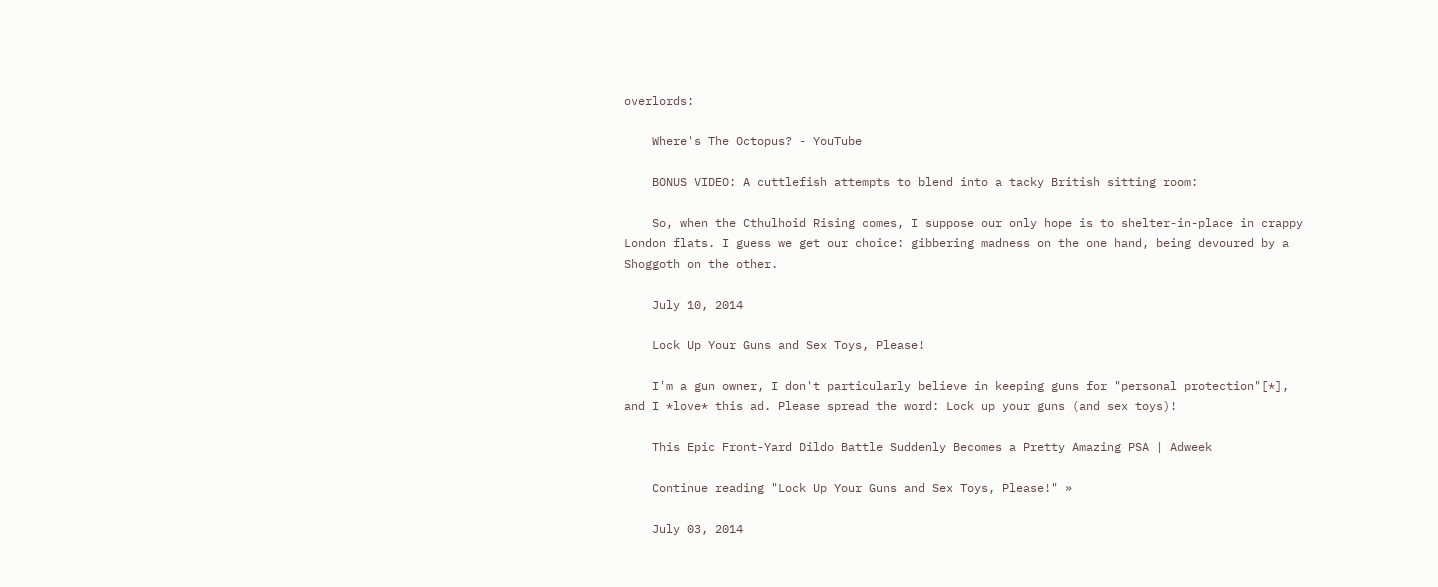overlords:

    Where's The Octopus? - YouTube

    BONUS VIDEO: A cuttlefish attempts to blend into a tacky British sitting room:

    So, when the Cthulhoid Rising comes, I suppose our only hope is to shelter-in-place in crappy London flats. I guess we get our choice: gibbering madness on the one hand, being devoured by a Shoggoth on the other.

    July 10, 2014

    Lock Up Your Guns and Sex Toys, Please!

    I'm a gun owner, I don't particularly believe in keeping guns for "personal protection"[*], and I *love* this ad. Please spread the word: Lock up your guns (and sex toys)!

    This Epic Front-Yard Dildo Battle Suddenly Becomes a Pretty Amazing PSA | Adweek

    Continue reading "Lock Up Your Guns and Sex Toys, Please!" »

    July 03, 2014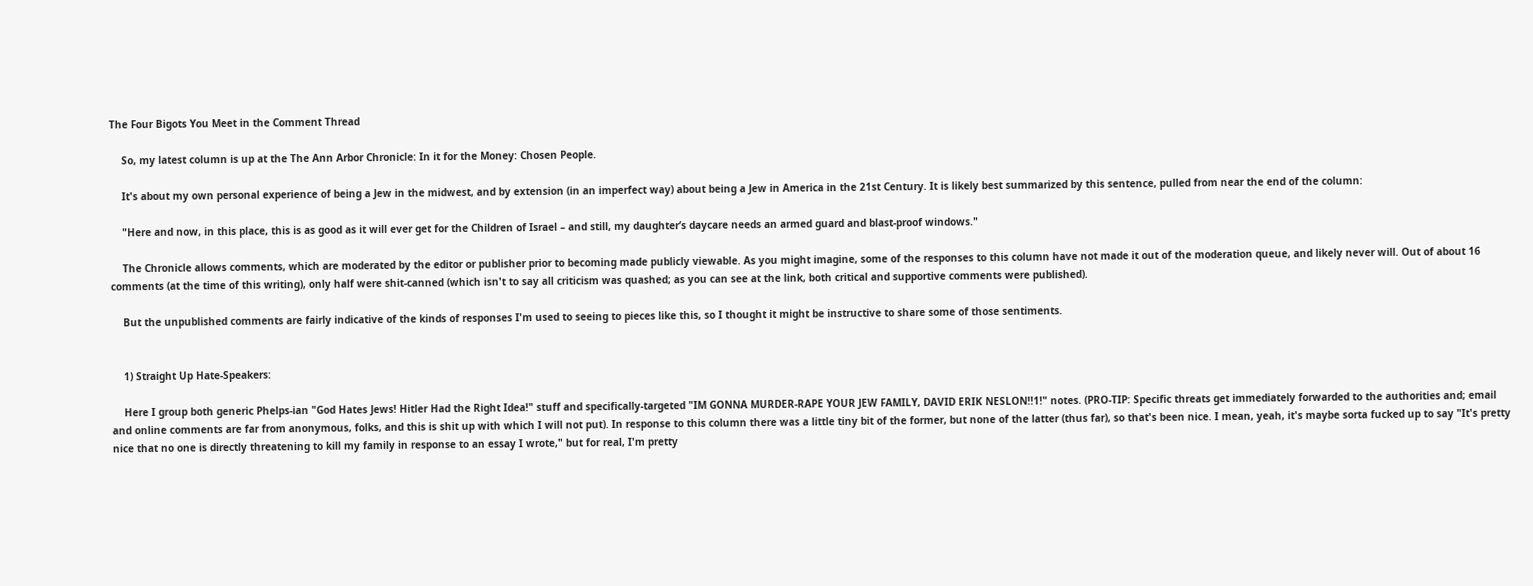The Four Bigots You Meet in the Comment Thread

    So, my latest column is up at the The Ann Arbor Chronicle: In it for the Money: Chosen People.

    It's about my own personal experience of being a Jew in the midwest, and by extension (in an imperfect way) about being a Jew in America in the 21st Century. It is likely best summarized by this sentence, pulled from near the end of the column:

    "Here and now, in this place, this is as good as it will ever get for the Children of Israel – and still, my daughter’s daycare needs an armed guard and blast-proof windows."

    The Chronicle allows comments, which are moderated by the editor or publisher prior to becoming made publicly viewable. As you might imagine, some of the responses to this column have not made it out of the moderation queue, and likely never will. Out of about 16 comments (at the time of this writing), only half were shit-canned (which isn't to say all criticism was quashed; as you can see at the link, both critical and supportive comments were published).

    But the unpublished comments are fairly indicative of the kinds of responses I'm used to seeing to pieces like this, so I thought it might be instructive to share some of those sentiments.


    1) Straight Up Hate-Speakers:

    Here I group both generic Phelps-ian "God Hates Jews! Hitler Had the Right Idea!" stuff and specifically-targeted "IM GONNA MURDER-RAPE YOUR JEW FAMILY, DAVID ERIK NESLON!!1!" notes. (PRO-TIP: Specific threats get immediately forwarded to the authorities and; email and online comments are far from anonymous, folks, and this is shit up with which I will not put). In response to this column there was a little tiny bit of the former, but none of the latter (thus far), so that's been nice. I mean, yeah, it's maybe sorta fucked up to say "It's pretty nice that no one is directly threatening to kill my family in response to an essay I wrote," but for real, I'm pretty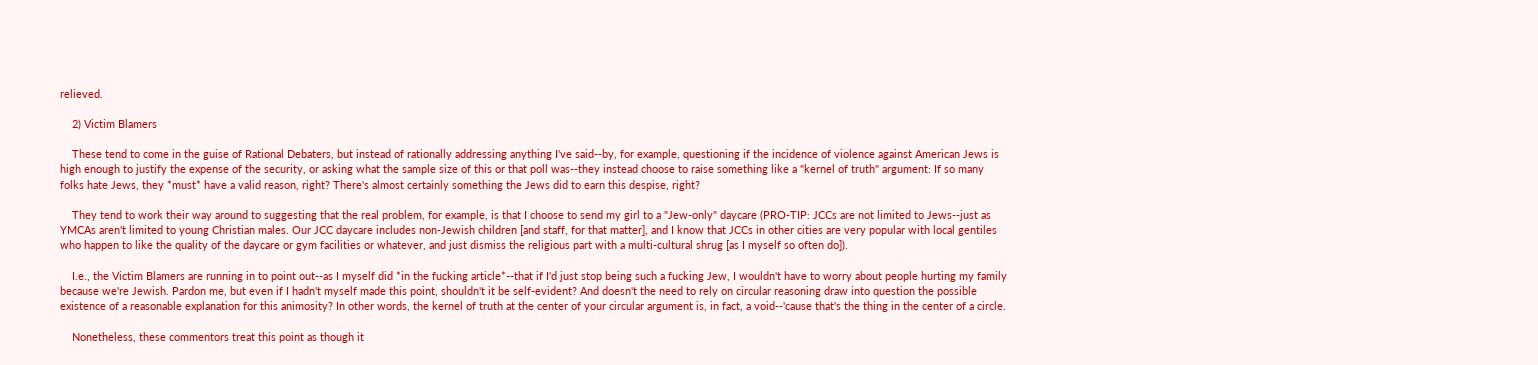relieved.

    2) Victim Blamers

    These tend to come in the guise of Rational Debaters, but instead of rationally addressing anything I've said--by, for example, questioning if the incidence of violence against American Jews is high enough to justify the expense of the security, or asking what the sample size of this or that poll was--they instead choose to raise something like a "kernel of truth" argument: If so many folks hate Jews, they *must* have a valid reason, right? There's almost certainly something the Jews did to earn this despise, right?

    They tend to work their way around to suggesting that the real problem, for example, is that I choose to send my girl to a "Jew-only" daycare (PRO-TIP: JCCs are not limited to Jews--just as YMCAs aren't limited to young Christian males. Our JCC daycare includes non-Jewish children [and staff, for that matter], and I know that JCCs in other cities are very popular with local gentiles who happen to like the quality of the daycare or gym facilities or whatever, and just dismiss the religious part with a multi-cultural shrug [as I myself so often do]).

    I.e., the Victim Blamers are running in to point out--as I myself did *in the fucking article*--that if I'd just stop being such a fucking Jew, I wouldn't have to worry about people hurting my family because we're Jewish. Pardon me, but even if I hadn't myself made this point, shouldn't it be self-evident? And doesn't the need to rely on circular reasoning draw into question the possible existence of a reasonable explanation for this animosity? In other words, the kernel of truth at the center of your circular argument is, in fact, a void--'cause that's the thing in the center of a circle.

    Nonetheless, these commentors treat this point as though it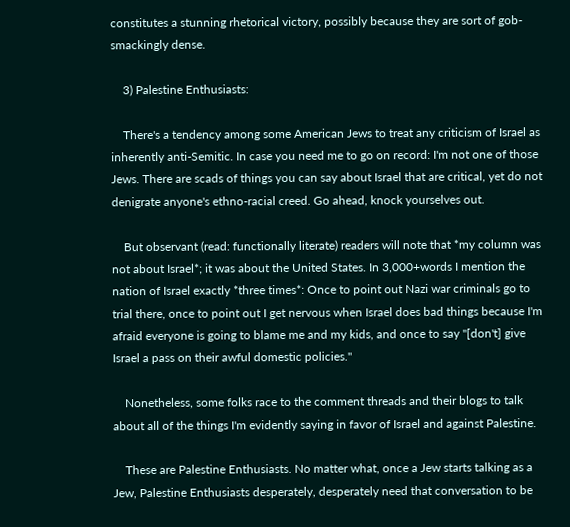constitutes a stunning rhetorical victory, possibly because they are sort of gob-smackingly dense.

    3) Palestine Enthusiasts:

    There's a tendency among some American Jews to treat any criticism of Israel as inherently anti-Semitic. In case you need me to go on record: I'm not one of those Jews. There are scads of things you can say about Israel that are critical, yet do not denigrate anyone's ethno-racial creed. Go ahead, knock yourselves out.

    But observant (read: functionally literate) readers will note that *my column was not about Israel*; it was about the United States. In 3,000+words I mention the nation of Israel exactly *three times*: Once to point out Nazi war criminals go to trial there, once to point out I get nervous when Israel does bad things because I'm afraid everyone is going to blame me and my kids, and once to say "[don't] give Israel a pass on their awful domestic policies."

    Nonetheless, some folks race to the comment threads and their blogs to talk about all of the things I'm evidently saying in favor of Israel and against Palestine.

    These are Palestine Enthusiasts. No matter what, once a Jew starts talking as a Jew, Palestine Enthusiasts desperately, desperately need that conversation to be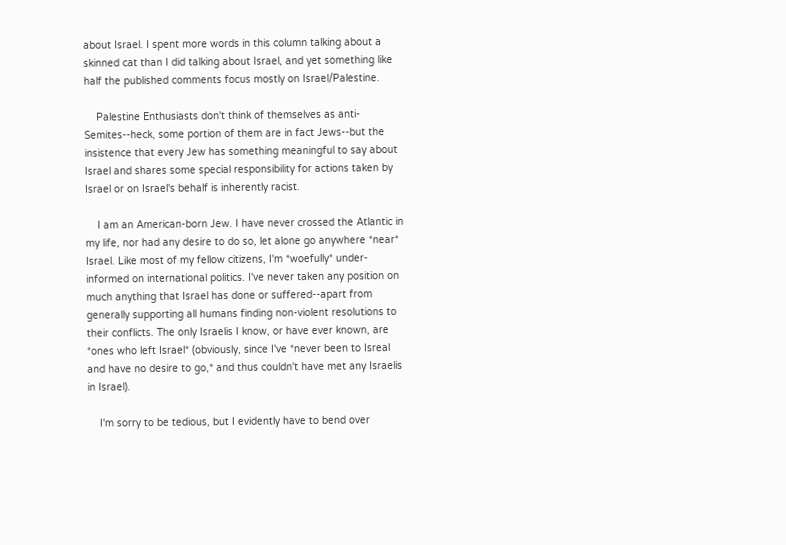about Israel. I spent more words in this column talking about a skinned cat than I did talking about Israel, and yet something like half the published comments focus mostly on Israel/Palestine.

    Palestine Enthusiasts don't think of themselves as anti-Semites--heck, some portion of them are in fact Jews--but the insistence that every Jew has something meaningful to say about Israel and shares some special responsibility for actions taken by Israel or on Israel's behalf is inherently racist.

    I am an American-born Jew. I have never crossed the Atlantic in my life, nor had any desire to do so, let alone go anywhere *near* Israel. Like most of my fellow citizens, I'm *woefully* under-informed on international politics. I've never taken any position on much anything that Israel has done or suffered--apart from generally supporting all humans finding non-violent resolutions to their conflicts. The only Israelis I know, or have ever known, are *ones who left Israel* (obviously, since I've *never been to Isreal and have no desire to go,* and thus couldn't have met any Israelis in Israel).

    I'm sorry to be tedious, but I evidently have to bend over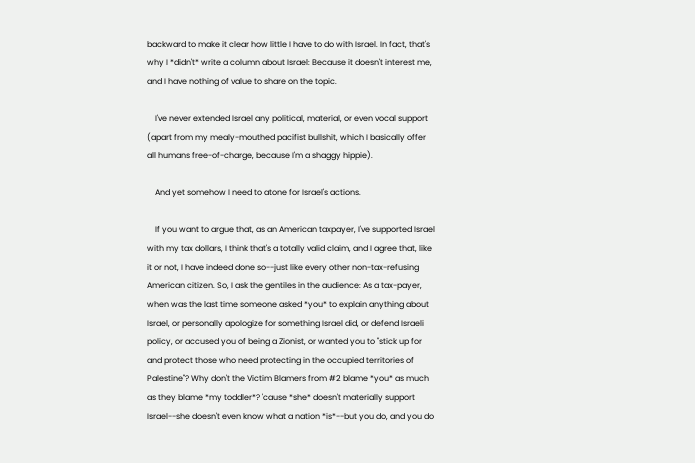backward to make it clear how little I have to do with Israel. In fact, that's why I *didn't* write a column about Israel: Because it doesn't interest me, and I have nothing of value to share on the topic.

    I've never extended Israel any political, material, or even vocal support (apart from my mealy-mouthed pacifist bullshit, which I basically offer all humans free-of-charge, because I'm a shaggy hippie).

    And yet somehow I need to atone for Israel's actions.

    If you want to argue that, as an American taxpayer, I've supported Israel with my tax dollars, I think that's a totally valid claim, and I agree that, like it or not, I have indeed done so--just like every other non-tax-refusing American citizen. So, I ask the gentiles in the audience: As a tax-payer, when was the last time someone asked *you* to explain anything about Israel, or personally apologize for something Israel did, or defend Israeli policy, or accused you of being a Zionist, or wanted you to "stick up for and protect those who need protecting in the occupied territories of Palestine"? Why don't the Victim Blamers from #2 blame *you* as much as they blame *my toddler*? 'cause *she* doesn't materially support Israel--she doesn't even know what a nation *is*--but you do, and you do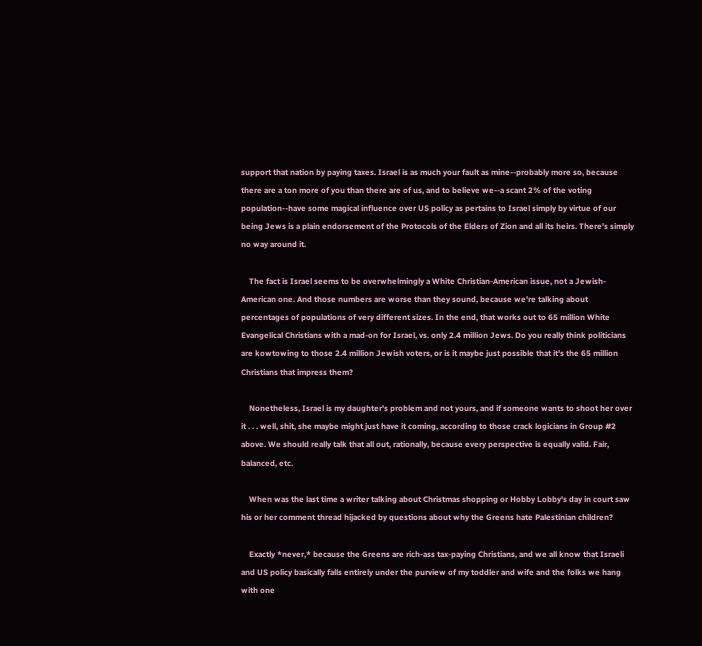support that nation by paying taxes. Israel is as much your fault as mine--probably more so, because there are a ton more of you than there are of us, and to believe we--a scant 2% of the voting population--have some magical influence over US policy as pertains to Israel simply by virtue of our being Jews is a plain endorsement of the Protocols of the Elders of Zion and all its heirs. There's simply no way around it.

    The fact is Israel seems to be overwhelmingly a White Christian-American issue, not a Jewish-American one. And those numbers are worse than they sound, because we're talking about percentages of populations of very different sizes. In the end, that works out to 65 million White Evangelical Christians with a mad-on for Israel, vs. only 2.4 million Jews. Do you really think politicians are kowtowing to those 2.4 million Jewish voters, or is it maybe just possible that it's the 65 million Christians that impress them?

    Nonetheless, Israel is my daughter's problem and not yours, and if someone wants to shoot her over it . . . well, shit, she maybe might just have it coming, according to those crack logicians in Group #2 above. We should really talk that all out, rationally, because every perspective is equally valid. Fair, balanced, etc.

    When was the last time a writer talking about Christmas shopping or Hobby Lobby's day in court saw his or her comment thread hijacked by questions about why the Greens hate Palestinian children?

    Exactly *never,* because the Greens are rich-ass tax-paying Christians, and we all know that Israeli and US policy basically falls entirely under the purview of my toddler and wife and the folks we hang with one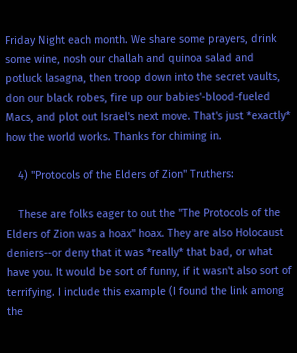Friday Night each month. We share some prayers, drink some wine, nosh our challah and quinoa salad and potluck lasagna, then troop down into the secret vaults, don our black robes, fire up our babies'-blood-fueled Macs, and plot out Israel's next move. That's just *exactly* how the world works. Thanks for chiming in.

    4) "Protocols of the Elders of Zion" Truthers:

    These are folks eager to out the "The Protocols of the Elders of Zion was a hoax" hoax. They are also Holocaust deniers--or deny that it was *really* that bad, or what have you. It would be sort of funny, if it wasn't also sort of terrifying. I include this example (I found the link among the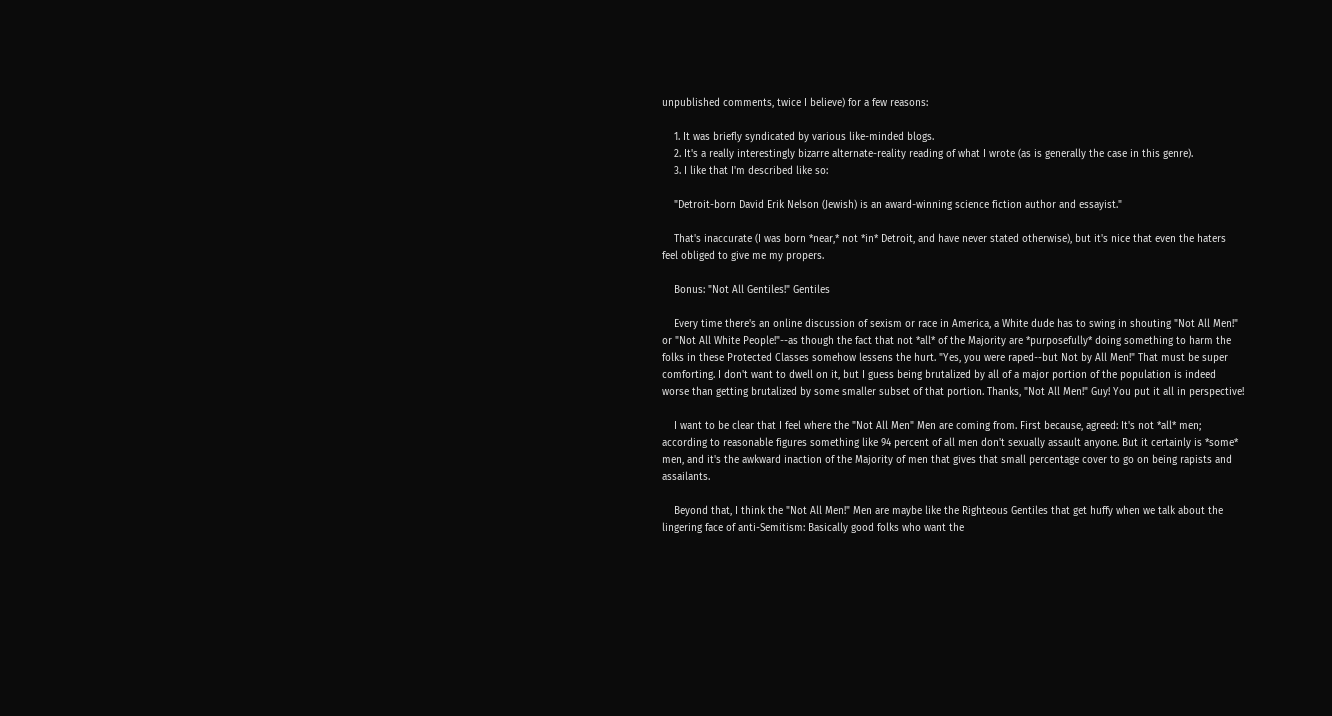unpublished comments, twice I believe) for a few reasons:

    1. It was briefly syndicated by various like-minded blogs.
    2. It's a really interestingly bizarre alternate-reality reading of what I wrote (as is generally the case in this genre).
    3. I like that I'm described like so:

    "Detroit-born David Erik Nelson (Jewish) is an award-winning science fiction author and essayist."

    That's inaccurate (I was born *near,* not *in* Detroit, and have never stated otherwise), but it's nice that even the haters feel obliged to give me my propers.

    Bonus: "Not All Gentiles!" Gentiles

    Every time there's an online discussion of sexism or race in America, a White dude has to swing in shouting "Not All Men!" or "Not All White People!"--as though the fact that not *all* of the Majority are *purposefully* doing something to harm the folks in these Protected Classes somehow lessens the hurt. "Yes, you were raped--but Not by All Men!" That must be super comforting. I don't want to dwell on it, but I guess being brutalized by all of a major portion of the population is indeed worse than getting brutalized by some smaller subset of that portion. Thanks, "Not All Men!" Guy! You put it all in perspective!

    I want to be clear that I feel where the "Not All Men" Men are coming from. First because, agreed: It's not *all* men; according to reasonable figures something like 94 percent of all men don't sexually assault anyone. But it certainly is *some* men, and it's the awkward inaction of the Majority of men that gives that small percentage cover to go on being rapists and assailants.

    Beyond that, I think the "Not All Men!" Men are maybe like the Righteous Gentiles that get huffy when we talk about the lingering face of anti-Semitism: Basically good folks who want the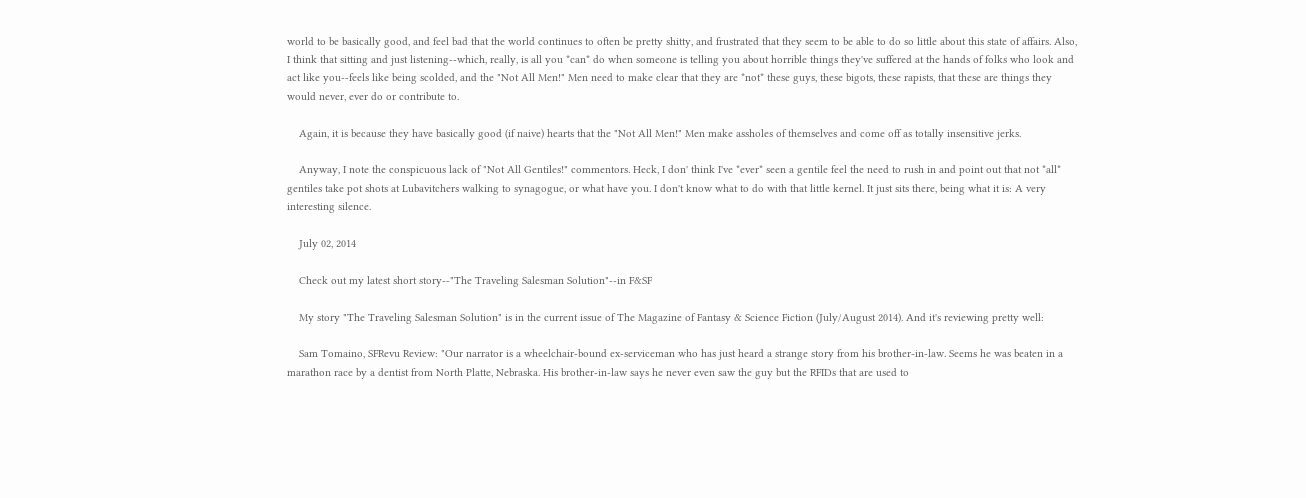world to be basically good, and feel bad that the world continues to often be pretty shitty, and frustrated that they seem to be able to do so little about this state of affairs. Also, I think that sitting and just listening--which, really, is all you *can* do when someone is telling you about horrible things they've suffered at the hands of folks who look and act like you--feels like being scolded, and the "Not All Men!" Men need to make clear that they are *not* these guys, these bigots, these rapists, that these are things they would never, ever do or contribute to.

    Again, it is because they have basically good (if naive) hearts that the "Not All Men!" Men make assholes of themselves and come off as totally insensitive jerks.

    Anyway, I note the conspicuous lack of "Not All Gentiles!" commentors. Heck, I don' think I've *ever* seen a gentile feel the need to rush in and point out that not *all* gentiles take pot shots at Lubavitchers walking to synagogue, or what have you. I don't know what to do with that little kernel. It just sits there, being what it is: A very interesting silence.

    July 02, 2014

    Check out my latest short story--"The Traveling Salesman Solution"--in F&SF

    My story "The Traveling Salesman Solution" is in the current issue of The Magazine of Fantasy & Science Fiction (July/August 2014). And it's reviewing pretty well:

    Sam Tomaino, SFRevu Review: "Our narrator is a wheelchair-bound ex-serviceman who has just heard a strange story from his brother-in-law. Seems he was beaten in a marathon race by a dentist from North Platte, Nebraska. His brother-in-law says he never even saw the guy but the RFIDs that are used to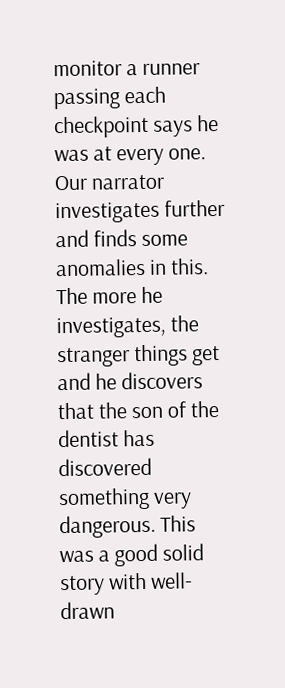monitor a runner passing each checkpoint says he was at every one. Our narrator investigates further and finds some anomalies in this. The more he investigates, the stranger things get and he discovers that the son of the dentist has discovered something very dangerous. This was a good solid story with well-drawn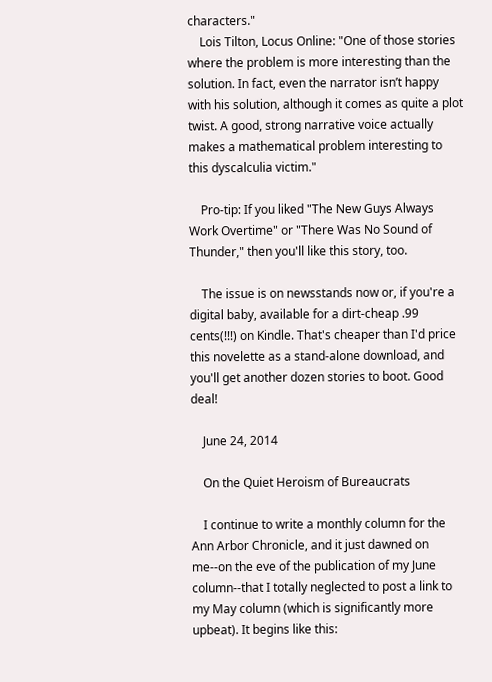characters."
    Lois Tilton, Locus Online: "One of those stories where the problem is more interesting than the solution. In fact, even the narrator isn’t happy with his solution, although it comes as quite a plot twist. A good, strong narrative voice actually makes a mathematical problem interesting to this dyscalculia victim."

    Pro-tip: If you liked "The New Guys Always Work Overtime" or "There Was No Sound of Thunder," then you'll like this story, too.

    The issue is on newsstands now or, if you're a digital baby, available for a dirt-cheap .99 cents(!!!) on Kindle. That's cheaper than I'd price this novelette as a stand-alone download, and you'll get another dozen stories to boot. Good deal!

    June 24, 2014

    On the Quiet Heroism of Bureaucrats

    I continue to write a monthly column for the Ann Arbor Chronicle, and it just dawned on me--on the eve of the publication of my June column--that I totally neglected to post a link to my May column (which is significantly more upbeat). It begins like this: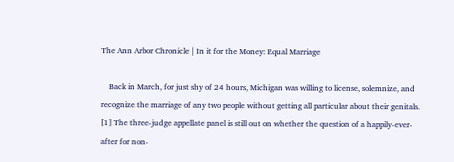The Ann Arbor Chronicle | In it for the Money: Equal Marriage

    Back in March, for just shy of 24 hours, Michigan was willing to license, solemnize, and recognize the marriage of any two people without getting all particular about their genitals. [1] The three-judge appellate panel is still out on whether the question of a happily-ever-after for non-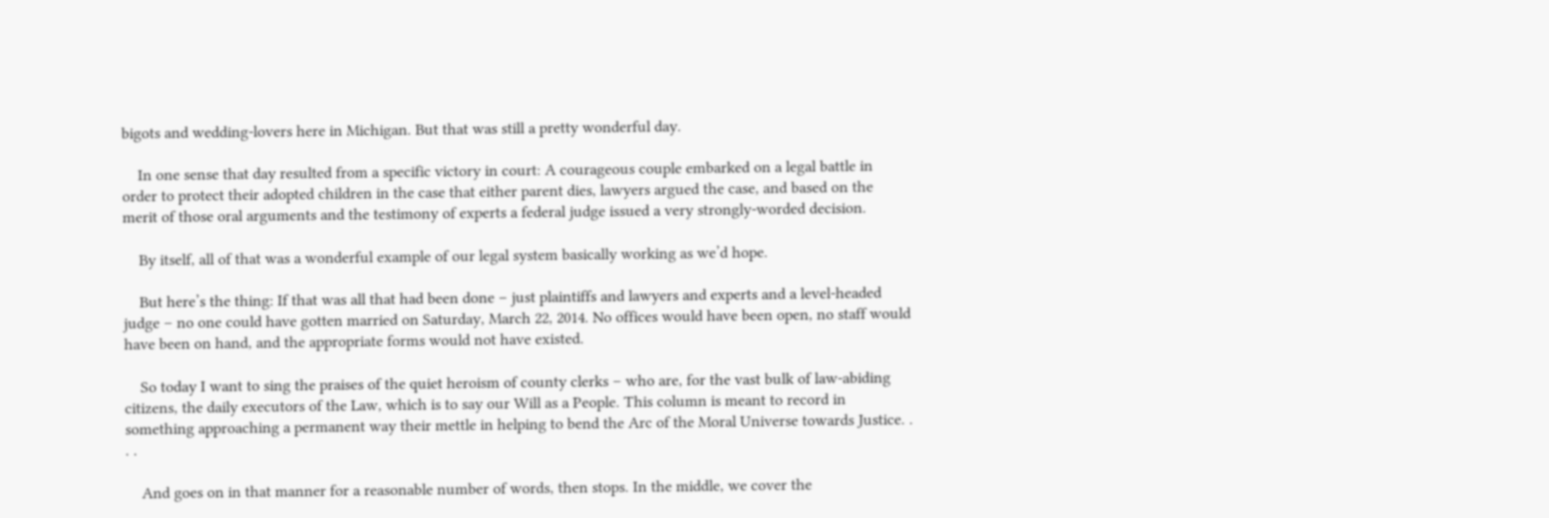bigots and wedding-lovers here in Michigan. But that was still a pretty wonderful day.

    In one sense that day resulted from a specific victory in court: A courageous couple embarked on a legal battle in order to protect their adopted children in the case that either parent dies, lawyers argued the case, and based on the merit of those oral arguments and the testimony of experts a federal judge issued a very strongly-worded decision.

    By itself, all of that was a wonderful example of our legal system basically working as we’d hope.

    But here’s the thing: If that was all that had been done – just plaintiffs and lawyers and experts and a level-headed judge – no one could have gotten married on Saturday, March 22, 2014. No offices would have been open, no staff would have been on hand, and the appropriate forms would not have existed.

    So today I want to sing the praises of the quiet heroism of county clerks – who are, for the vast bulk of law-abiding citizens, the daily executors of the Law, which is to say our Will as a People. This column is meant to record in something approaching a permanent way their mettle in helping to bend the Arc of the Moral Universe towards Justice. . . .

    And goes on in that manner for a reasonable number of words, then stops. In the middle, we cover the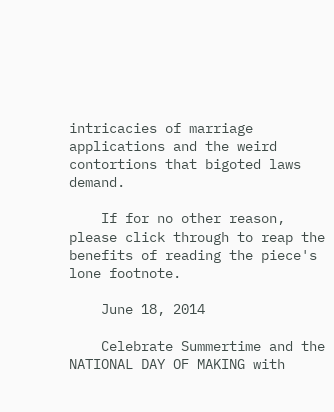intricacies of marriage applications and the weird contortions that bigoted laws demand.

    If for no other reason, please click through to reap the benefits of reading the piece's lone footnote.

    June 18, 2014

    Celebrate Summertime and the NATIONAL DAY OF MAKING with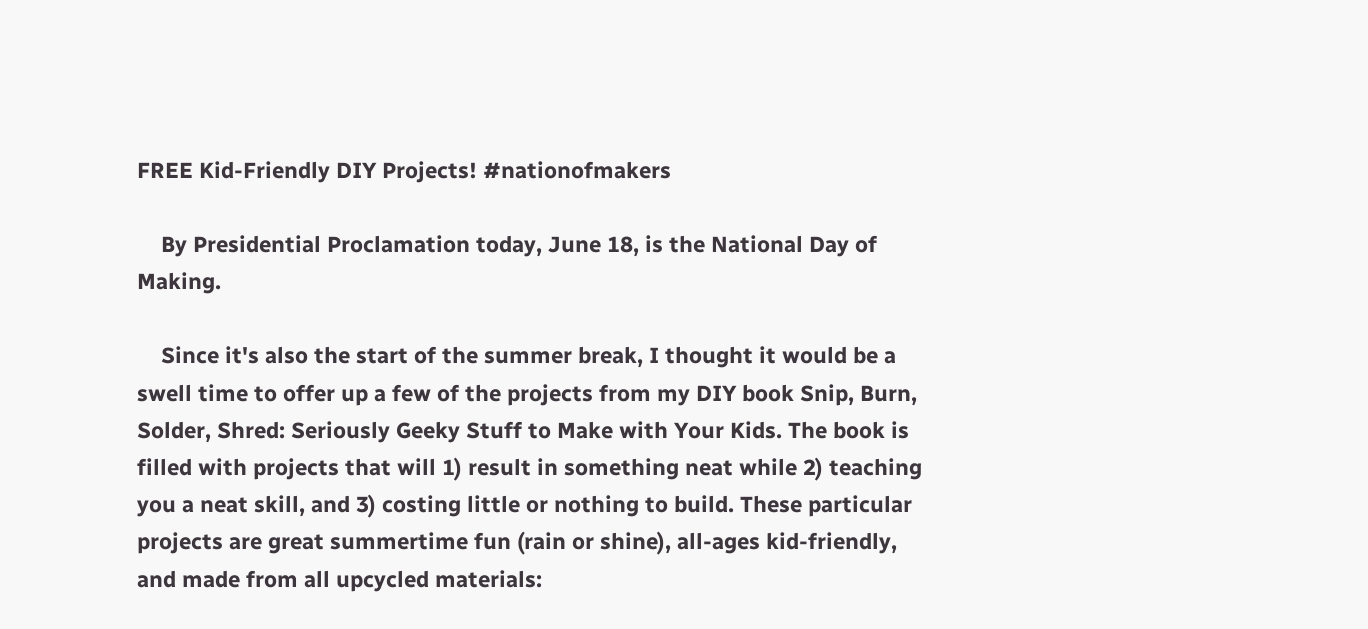FREE Kid-Friendly DIY Projects! #nationofmakers

    By Presidential Proclamation today, June 18, is the National Day of Making.

    Since it's also the start of the summer break, I thought it would be a swell time to offer up a few of the projects from my DIY book Snip, Burn, Solder, Shred: Seriously Geeky Stuff to Make with Your Kids. The book is filled with projects that will 1) result in something neat while 2) teaching you a neat skill, and 3) costing little or nothing to build. These particular projects are great summertime fun (rain or shine), all-ages kid-friendly, and made from all upcycled materials: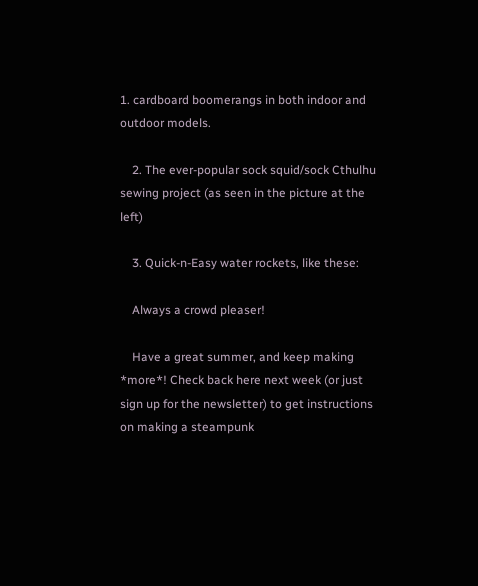1. cardboard boomerangs in both indoor and outdoor models.

    2. The ever-popular sock squid/sock Cthulhu sewing project (as seen in the picture at the left)

    3. Quick-n-Easy water rockets, like these:

    Always a crowd pleaser!

    Have a great summer, and keep making *more*! Check back here next week (or just sign up for the newsletter) to get instructions on making a steampunk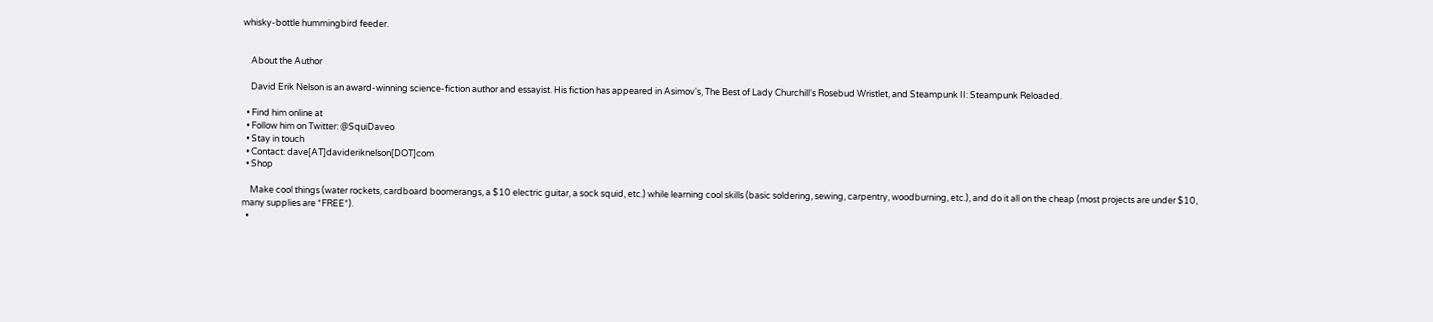whisky-bottle hummingbird feeder.


    About the Author

    David Erik Nelson is an award-winning science-fiction author and essayist. His fiction has appeared in Asimov's, The Best of Lady Churchill's Rosebud Wristlet, and Steampunk II: Steampunk Reloaded.

  • Find him online at
  • Follow him on Twitter: @SquiDaveo
  • Stay in touch
  • Contact: dave[AT]davideriknelson[DOT]com
  • Shop

    Make cool things (water rockets, cardboard boomerangs, a $10 electric guitar, a sock squid, etc.) while learning cool skills (basic soldering, sewing, carpentry, woodburning, etc.), and do it all on the cheap (most projects are under $10, many supplies are *FREE*).
  •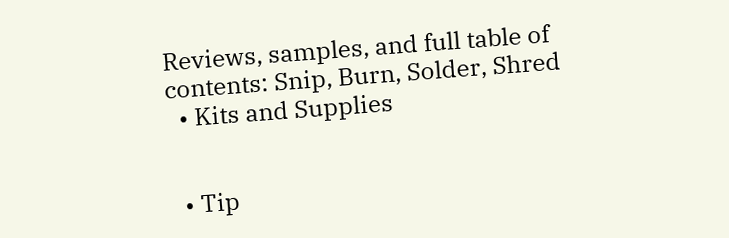Reviews, samples, and full table of contents: Snip, Burn, Solder, Shred
  • Kits and Supplies


  • Tip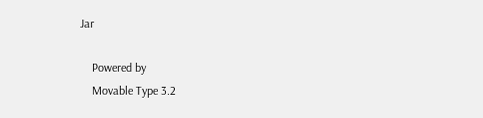Jar

    Powered by
    Movable Type 3.2